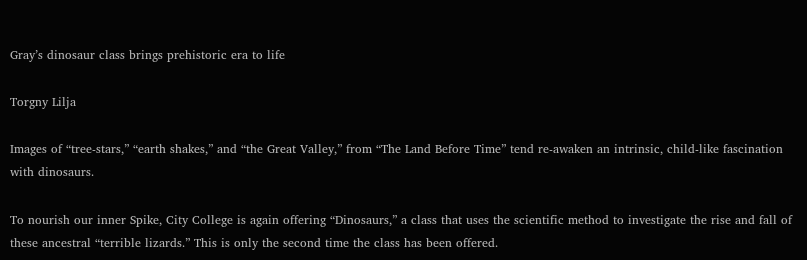Gray’s dinosaur class brings prehistoric era to life

Torgny Lilja

Images of “tree-stars,” “earth shakes,” and “the Great Valley,” from “The Land Before Time” tend re-awaken an intrinsic, child-like fascination with dinosaurs.

To nourish our inner Spike, City College is again offering “Dinosaurs,” a class that uses the scientific method to investigate the rise and fall of these ancestral “terrible lizards.” This is only the second time the class has been offered.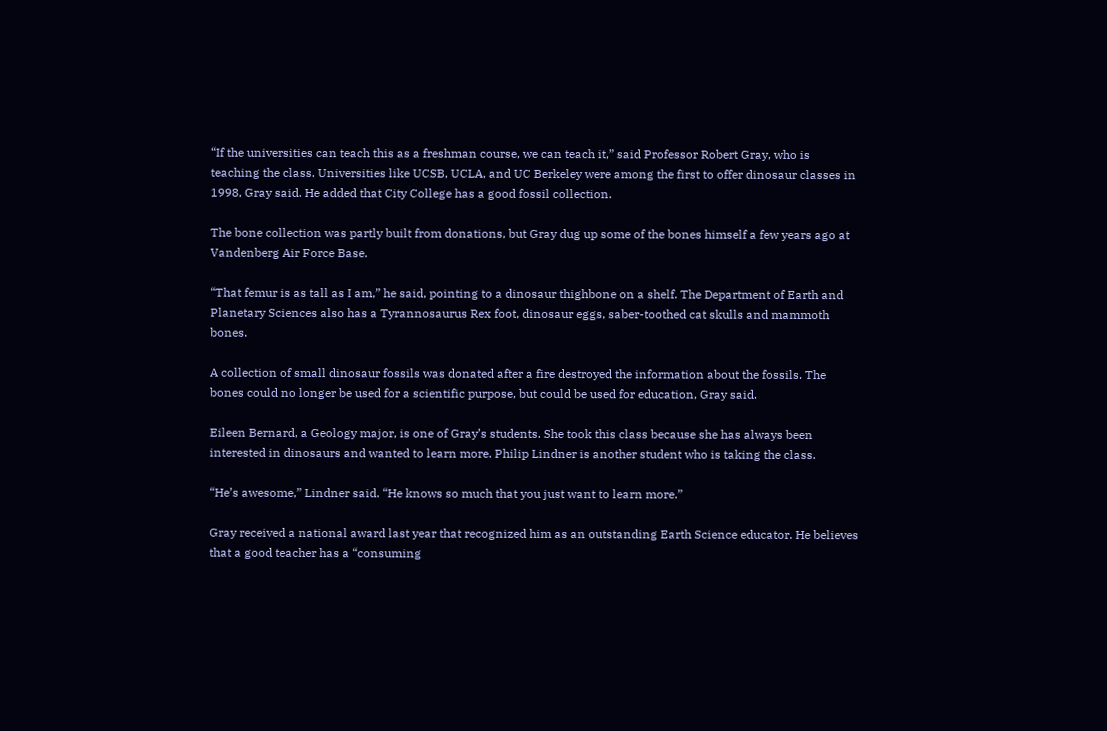“If the universities can teach this as a freshman course, we can teach it,” said Professor Robert Gray, who is teaching the class. Universities like UCSB, UCLA, and UC Berkeley were among the first to offer dinosaur classes in 1998, Gray said. He added that City College has a good fossil collection.

The bone collection was partly built from donations, but Gray dug up some of the bones himself a few years ago at Vandenberg Air Force Base.

“That femur is as tall as I am,” he said, pointing to a dinosaur thighbone on a shelf. The Department of Earth and Planetary Sciences also has a Tyrannosaurus Rex foot, dinosaur eggs, saber-toothed cat skulls and mammoth bones.

A collection of small dinosaur fossils was donated after a fire destroyed the information about the fossils. The bones could no longer be used for a scientific purpose, but could be used for education, Gray said.

Eileen Bernard, a Geology major, is one of Gray’s students. She took this class because she has always been interested in dinosaurs and wanted to learn more. Philip Lindner is another student who is taking the class.

“He’s awesome,” Lindner said. “He knows so much that you just want to learn more.”

Gray received a national award last year that recognized him as an outstanding Earth Science educator. He believes that a good teacher has a “consuming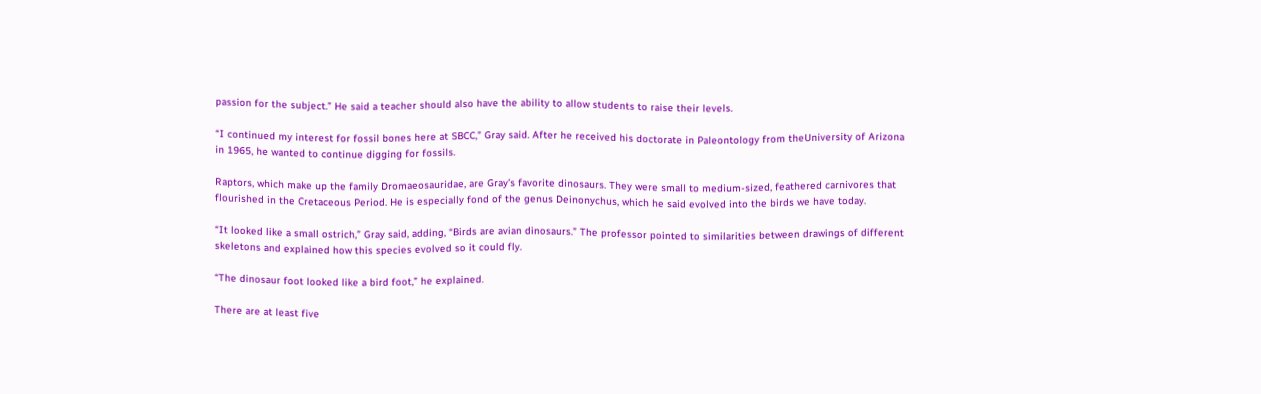passion for the subject.” He said a teacher should also have the ability to allow students to raise their levels.

“I continued my interest for fossil bones here at SBCC,” Gray said. After he received his doctorate in Paleontology from theUniversity of Arizona in 1965, he wanted to continue digging for fossils.

Raptors, which make up the family Dromaeosauridae, are Gray’s favorite dinosaurs. They were small to medium-sized, feathered carnivores that flourished in the Cretaceous Period. He is especially fond of the genus Deinonychus, which he said evolved into the birds we have today.

“It looked like a small ostrich,” Gray said, adding, “Birds are avian dinosaurs.” The professor pointed to similarities between drawings of different skeletons and explained how this species evolved so it could fly.

“The dinosaur foot looked like a bird foot,” he explained.

There are at least five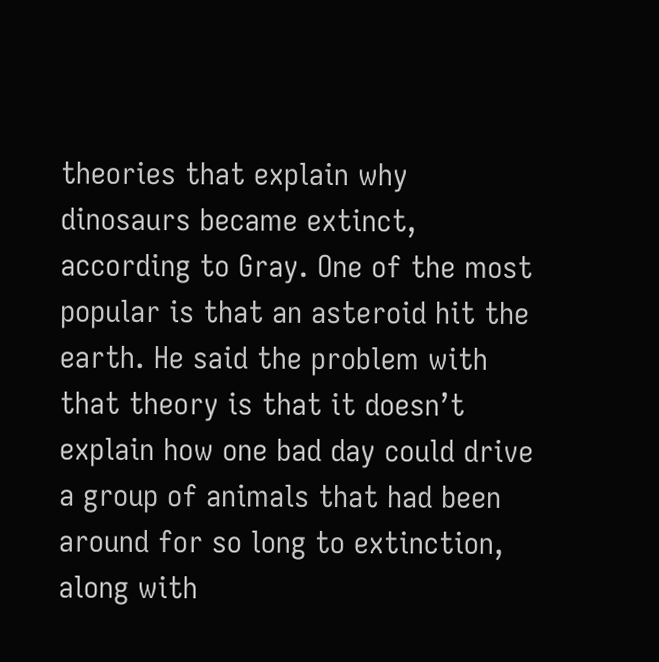theories that explain why dinosaurs became extinct, according to Gray. One of the most popular is that an asteroid hit the earth. He said the problem with that theory is that it doesn’t explain how one bad day could drive a group of animals that had been around for so long to extinction, along with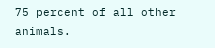75 percent of all other animals.